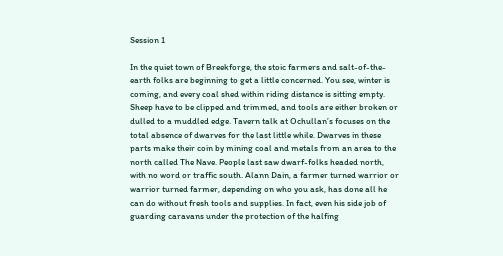Session 1

In the quiet town of Breekforge, the stoic farmers and salt-of-the-earth folks are beginning to get a little concerned. You see, winter is coming, and every coal shed within riding distance is sitting empty. Sheep have to be clipped and trimmed, and tools are either broken or dulled to a muddled edge. Tavern talk at Ochullan’s focuses on the total absence of dwarves for the last little while. Dwarves in these parts make their coin by mining coal and metals from an area to the north called The Nave. People last saw dwarf-folks headed north, with no word or traffic south. Alann Dain, a farmer turned warrior or warrior turned farmer, depending on who you ask, has done all he can do without fresh tools and supplies. In fact, even his side job of guarding caravans under the protection of the halfing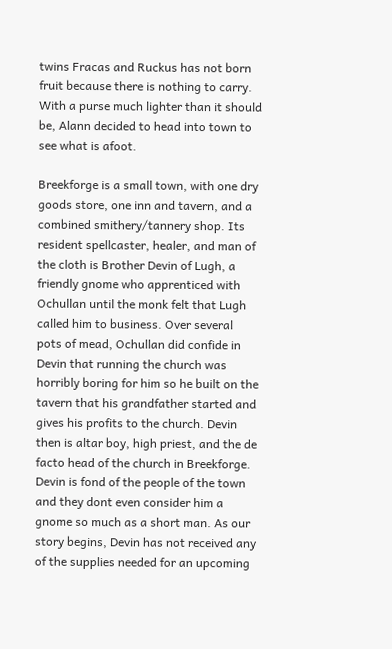twins Fracas and Ruckus has not born fruit because there is nothing to carry. With a purse much lighter than it should be, Alann decided to head into town to see what is afoot.

Breekforge is a small town, with one dry goods store, one inn and tavern, and a combined smithery/tannery shop. Its resident spellcaster, healer, and man of the cloth is Brother Devin of Lugh, a friendly gnome who apprenticed with Ochullan until the monk felt that Lugh called him to business. Over several pots of mead, Ochullan did confide in Devin that running the church was horribly boring for him so he built on the tavern that his grandfather started and gives his profits to the church. Devin then is altar boy, high priest, and the de facto head of the church in Breekforge. Devin is fond of the people of the town and they dont even consider him a gnome so much as a short man. As our story begins, Devin has not received any of the supplies needed for an upcoming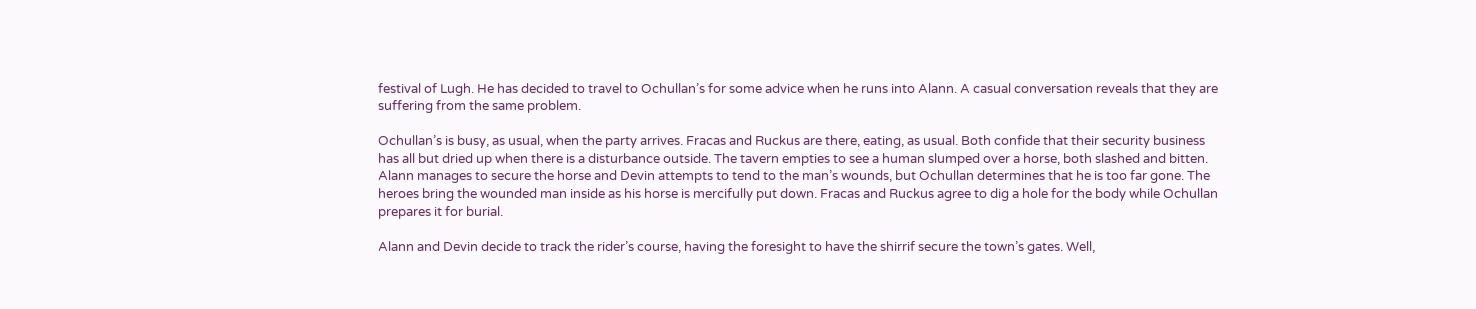festival of Lugh. He has decided to travel to Ochullan’s for some advice when he runs into Alann. A casual conversation reveals that they are suffering from the same problem.

Ochullan’s is busy, as usual, when the party arrives. Fracas and Ruckus are there, eating, as usual. Both confide that their security business has all but dried up when there is a disturbance outside. The tavern empties to see a human slumped over a horse, both slashed and bitten. Alann manages to secure the horse and Devin attempts to tend to the man’s wounds, but Ochullan determines that he is too far gone. The heroes bring the wounded man inside as his horse is mercifully put down. Fracas and Ruckus agree to dig a hole for the body while Ochullan prepares it for burial.

Alann and Devin decide to track the rider’s course, having the foresight to have the shirrif secure the town’s gates. Well,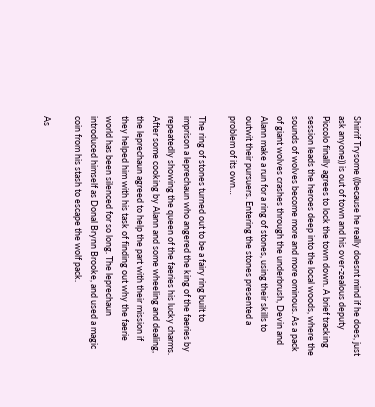Shirrif Trysome ((because he really doesnt mind if he does, just ask anyone)) is out of town and his over-zealous deputy Piccolo finally agrees to lock the town down. A brief tracking session leads the heroes deep into the local woods, where the sounds of wolves become more and more ominous. As a pack of giant wolves crashes through the underbrush, Devin and Alann make a run for a ring of stones, using their skills to outwit their pursuers. Entering the stones presented a problem of its own…

The ring of stones turned out to be a fairy ring built to imprison a leprechaun who angered the king of the faeries by repeatedly showing the queen of the faeries his lucky charms. After some cooking by Alann and some wheeling and dealing, the leprechaun agreed to help the part with their mission if they helped him with his task of finding out why the faerie world has been silenced for so long. The leprechaun introduced himself as Donal Brynn Brooke, and used a magic coin from his stash to escape the wolf pack.

As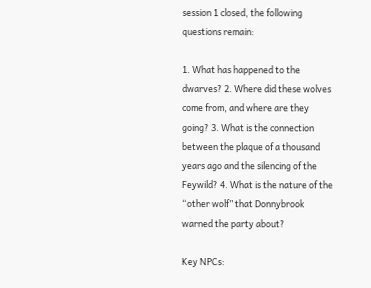session 1 closed, the following questions remain:

1. What has happened to the dwarves? 2. Where did these wolves come from, and where are they going? 3. What is the connection between the plaque of a thousand years ago and the silencing of the Feywild? 4. What is the nature of the “other wolf” that Donnybrook warned the party about?

Key NPCs: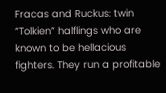Fracas and Ruckus: twin “Tolkien” halflings who are known to be hellacious fighters. They run a profitable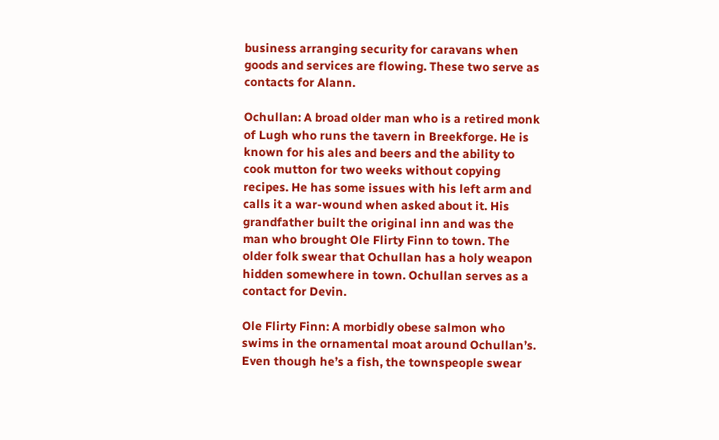business arranging security for caravans when goods and services are flowing. These two serve as contacts for Alann.

Ochullan: A broad older man who is a retired monk of Lugh who runs the tavern in Breekforge. He is known for his ales and beers and the ability to cook mutton for two weeks without copying recipes. He has some issues with his left arm and calls it a war-wound when asked about it. His grandfather built the original inn and was the man who brought Ole Flirty Finn to town. The older folk swear that Ochullan has a holy weapon hidden somewhere in town. Ochullan serves as a contact for Devin.

Ole Flirty Finn: A morbidly obese salmon who swims in the ornamental moat around Ochullan’s. Even though he’s a fish, the townspeople swear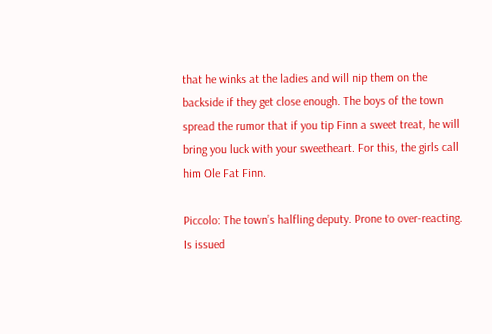that he winks at the ladies and will nip them on the backside if they get close enough. The boys of the town spread the rumor that if you tip Finn a sweet treat, he will bring you luck with your sweetheart. For this, the girls call him Ole Fat Finn.

Piccolo: The town’s halfling deputy. Prone to over-reacting. Is issued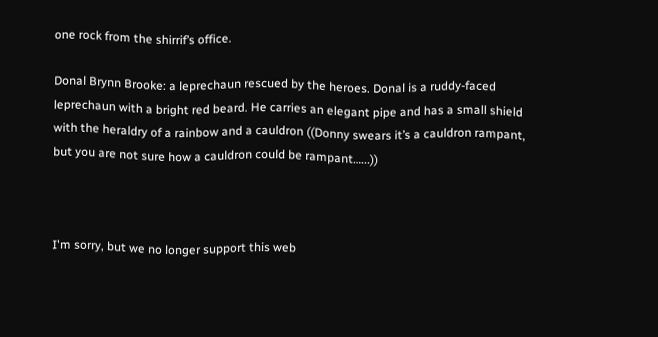one rock from the shirrif’s office.

Donal Brynn Brooke: a leprechaun rescued by the heroes. Donal is a ruddy-faced leprechaun with a bright red beard. He carries an elegant pipe and has a small shield with the heraldry of a rainbow and a cauldron ((Donny swears it’s a cauldron rampant, but you are not sure how a cauldron could be rampant…...))



I'm sorry, but we no longer support this web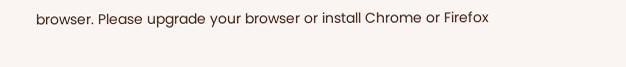browser. Please upgrade your browser or install Chrome or Firefox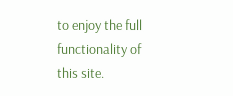to enjoy the full functionality of this site.